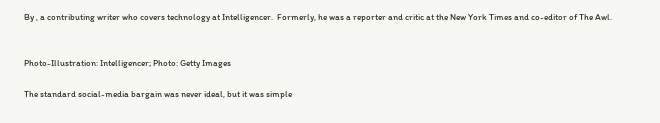By , a contributing writer who covers technology at Intelligencer.  Formerly, he was a reporter and critic at the New York Times and co-editor of The Awl.


Photo-Illustration: Intelligencer; Photo: Getty Images

The standard social-media bargain was never ideal, but it was simple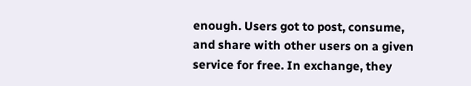enough. Users got to post, consume, and share with other users on a given service for free. In exchange, they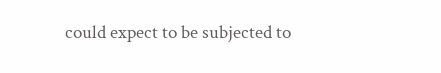could expect to be subjected to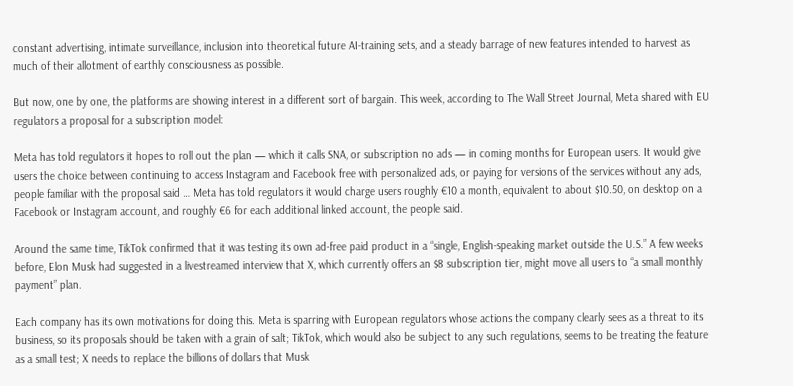constant advertising, intimate surveillance, inclusion into theoretical future AI-training sets, and a steady barrage of new features intended to harvest as much of their allotment of earthly consciousness as possible.

But now, one by one, the platforms are showing interest in a different sort of bargain. This week, according to The Wall Street Journal, Meta shared with EU regulators a proposal for a subscription model:

Meta has told regulators it hopes to roll out the plan — which it calls SNA, or subscription no ads — in coming months for European users. It would give users the choice between continuing to access Instagram and Facebook free with personalized ads, or paying for versions of the services without any ads, people familiar with the proposal said … Meta has told regulators it would charge users roughly €10 a month, equivalent to about $10.50, on desktop on a Facebook or Instagram account, and roughly €6 for each additional linked account, the people said.

Around the same time, TikTok confirmed that it was testing its own ad-free paid product in a “single, English-speaking market outside the U.S.” A few weeks before, Elon Musk had suggested in a livestreamed interview that X, which currently offers an $8 subscription tier, might move all users to “a small monthly payment” plan.

Each company has its own motivations for doing this. Meta is sparring with European regulators whose actions the company clearly sees as a threat to its business, so its proposals should be taken with a grain of salt; TikTok, which would also be subject to any such regulations, seems to be treating the feature as a small test; X needs to replace the billions of dollars that Musk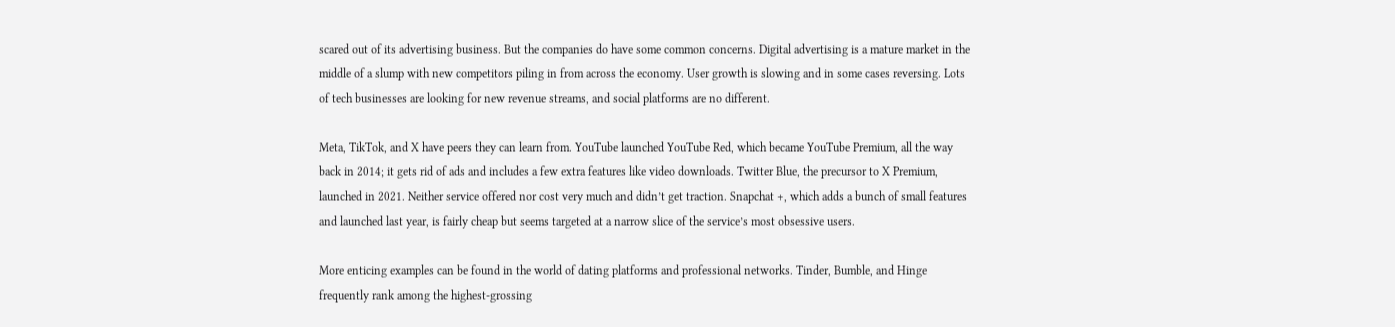scared out of its advertising business. But the companies do have some common concerns. Digital advertising is a mature market in the middle of a slump with new competitors piling in from across the economy. User growth is slowing and in some cases reversing. Lots of tech businesses are looking for new revenue streams, and social platforms are no different.

Meta, TikTok, and X have peers they can learn from. YouTube launched YouTube Red, which became YouTube Premium, all the way back in 2014; it gets rid of ads and includes a few extra features like video downloads. Twitter Blue, the precursor to X Premium, launched in 2021. Neither service offered nor cost very much and didn’t get traction. Snapchat +, which adds a bunch of small features and launched last year, is fairly cheap but seems targeted at a narrow slice of the service’s most obsessive users.

More enticing examples can be found in the world of dating platforms and professional networks. Tinder, Bumble, and Hinge frequently rank among the highest-grossing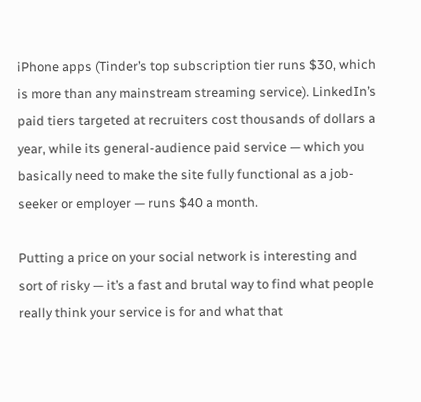iPhone apps (Tinder’s top subscription tier runs $30, which is more than any mainstream streaming service). LinkedIn’s paid tiers targeted at recruiters cost thousands of dollars a year, while its general-audience paid service — which you basically need to make the site fully functional as a job-seeker or employer — runs $40 a month.

Putting a price on your social network is interesting and sort of risky — it’s a fast and brutal way to find what people really think your service is for and what that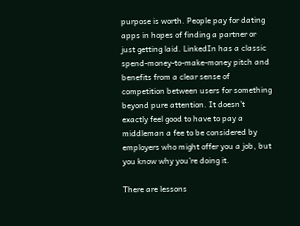purpose is worth. People pay for dating apps in hopes of finding a partner or just getting laid. LinkedIn has a classic spend-money-to-make-money pitch and benefits from a clear sense of competition between users for something beyond pure attention. It doesn’t exactly feel good to have to pay a middleman a fee to be considered by employers who might offer you a job, but you know why you’re doing it.

There are lessons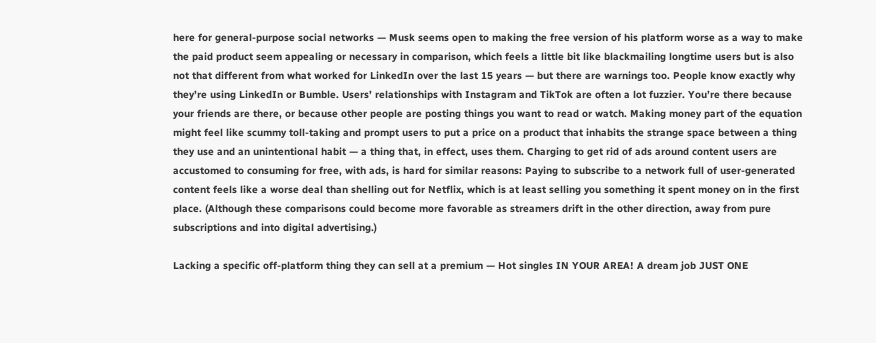here for general-purpose social networks — Musk seems open to making the free version of his platform worse as a way to make the paid product seem appealing or necessary in comparison, which feels a little bit like blackmailing longtime users but is also not that different from what worked for LinkedIn over the last 15 years — but there are warnings too. People know exactly why they’re using LinkedIn or Bumble. Users’ relationships with Instagram and TikTok are often a lot fuzzier. You’re there because your friends are there, or because other people are posting things you want to read or watch. Making money part of the equation might feel like scummy toll-taking and prompt users to put a price on a product that inhabits the strange space between a thing they use and an unintentional habit — a thing that, in effect, uses them. Charging to get rid of ads around content users are accustomed to consuming for free, with ads, is hard for similar reasons: Paying to subscribe to a network full of user-generated content feels like a worse deal than shelling out for Netflix, which is at least selling you something it spent money on in the first place. (Although these comparisons could become more favorable as streamers drift in the other direction, away from pure subscriptions and into digital advertising.)

Lacking a specific off-platform thing they can sell at a premium — Hot singles IN YOUR AREA! A dream job JUST ONE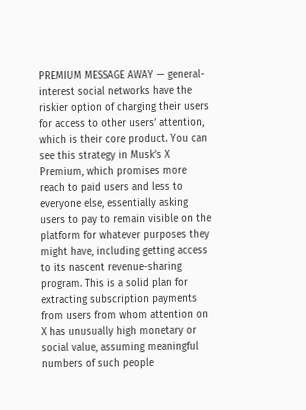PREMIUM MESSAGE AWAY — general- interest social networks have the riskier option of charging their users for access to other users’ attention, which is their core product. You can see this strategy in Musk’s X Premium, which promises more reach to paid users and less to everyone else, essentially asking users to pay to remain visible on the platform for whatever purposes they might have, including getting access to its nascent revenue-sharing program. This is a solid plan for extracting subscription payments from users from whom attention on X has unusually high monetary or social value, assuming meaningful numbers of such people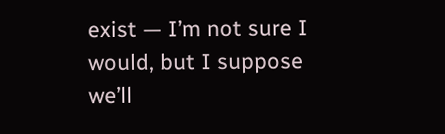exist — I’m not sure I would, but I suppose we’ll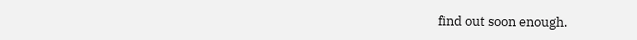find out soon enough.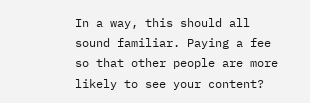In a way, this should all sound familiar. Paying a fee so that other people are more likely to see your content?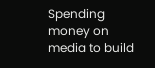Spending money on media to build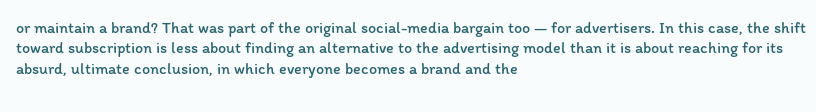or maintain a brand? That was part of the original social-media bargain too — for advertisers. In this case, the shift toward subscription is less about finding an alternative to the advertising model than it is about reaching for its absurd, ultimate conclusion, in which everyone becomes a brand and the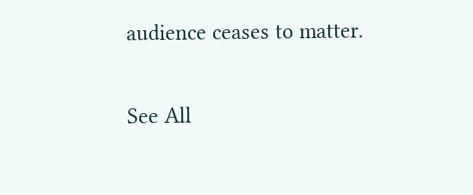audience ceases to matter.

See All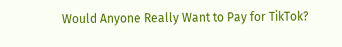Would Anyone Really Want to Pay for TikTok?